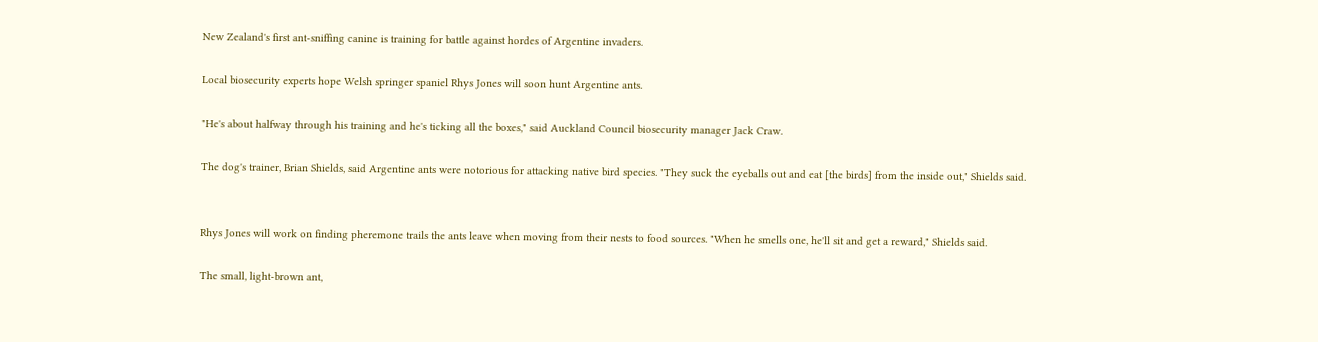New Zealand's first ant-sniffing canine is training for battle against hordes of Argentine invaders.

Local biosecurity experts hope Welsh springer spaniel Rhys Jones will soon hunt Argentine ants.

"He's about halfway through his training and he's ticking all the boxes," said Auckland Council biosecurity manager Jack Craw.

The dog's trainer, Brian Shields, said Argentine ants were notorious for attacking native bird species. "They suck the eyeballs out and eat [the birds] from the inside out," Shields said.


Rhys Jones will work on finding pheremone trails the ants leave when moving from their nests to food sources. "When he smells one, he'll sit and get a reward," Shields said.

The small, light-brown ant,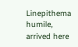Linepithema humile, arrived here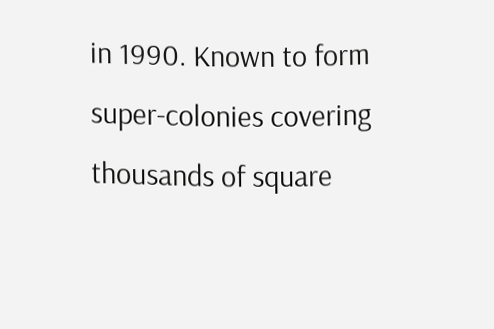in 1990. Known to form super-colonies covering thousands of square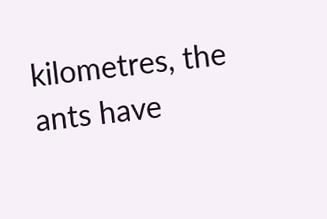kilometres, the ants have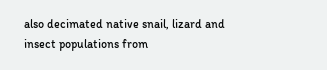also decimated native snail, lizard and insect populations from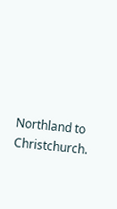Northland to Christchurch.